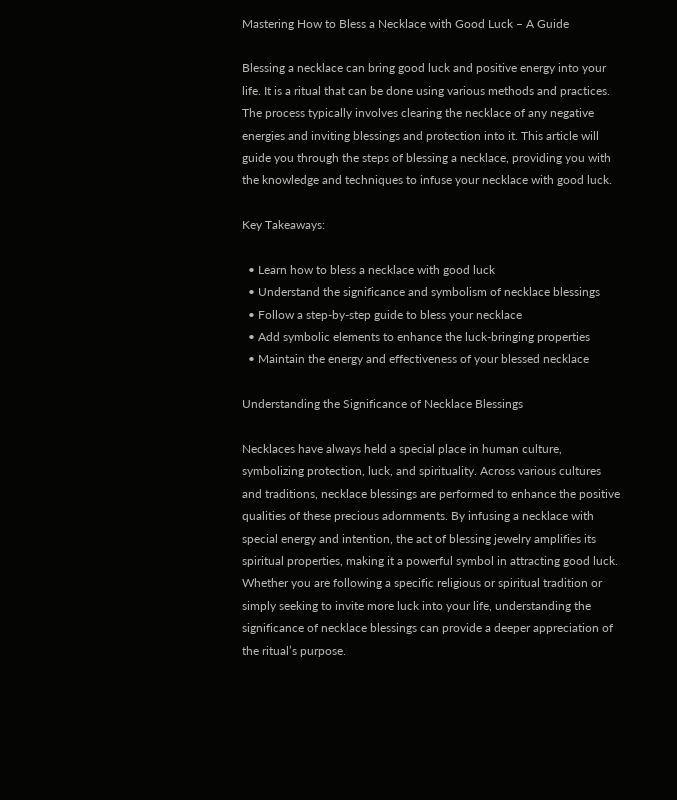Mastering How to Bless a Necklace with Good Luck – A Guide

Blessing a necklace can bring good luck and positive energy into your life. It is a ritual that can be done using various methods and practices. The process typically involves clearing the necklace of any negative energies and inviting blessings and protection into it. This article will guide you through the steps of blessing a necklace, providing you with the knowledge and techniques to infuse your necklace with good luck.

Key Takeaways:

  • Learn how to bless a necklace with good luck
  • Understand the significance and symbolism of necklace blessings
  • Follow a step-by-step guide to bless your necklace
  • Add symbolic elements to enhance the luck-bringing properties
  • Maintain the energy and effectiveness of your blessed necklace

Understanding the Significance of Necklace Blessings

Necklaces have always held a special place in human culture, symbolizing protection, luck, and spirituality. Across various cultures and traditions, necklace blessings are performed to enhance the positive qualities of these precious adornments. By infusing a necklace with special energy and intention, the act of blessing jewelry amplifies its spiritual properties, making it a powerful symbol in attracting good luck. Whether you are following a specific religious or spiritual tradition or simply seeking to invite more luck into your life, understanding the significance of necklace blessings can provide a deeper appreciation of the ritual’s purpose.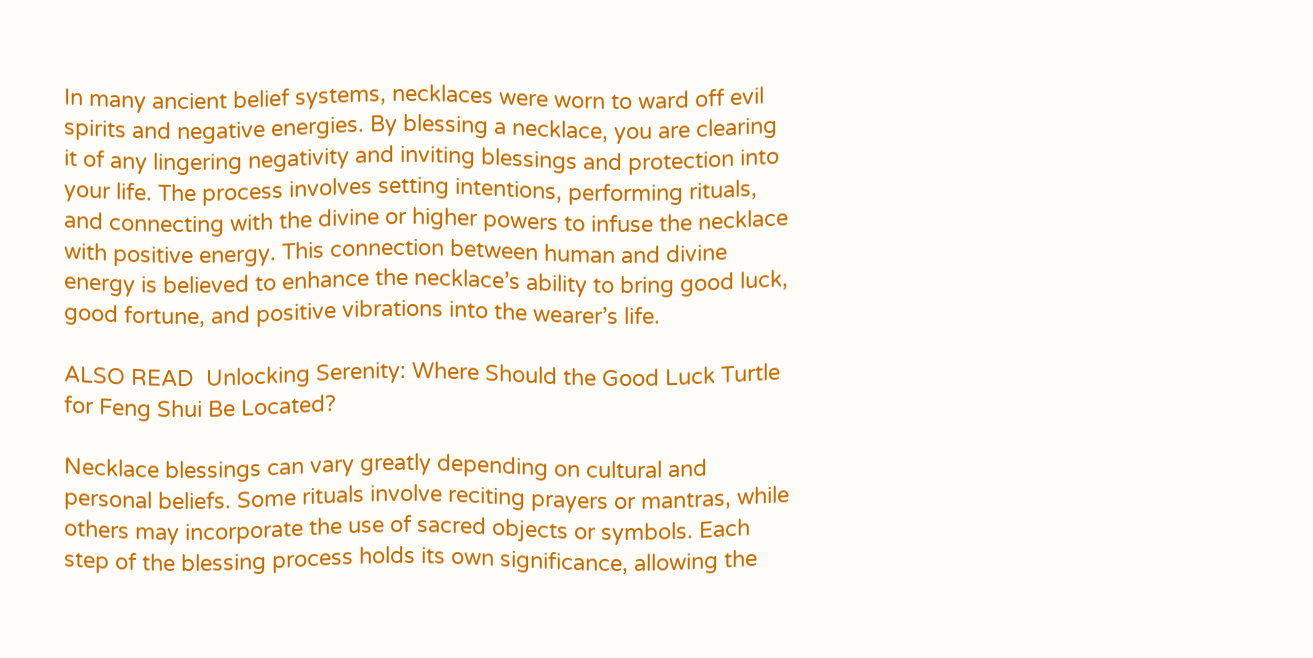In many ancient belief systems, necklaces were worn to ward off evil spirits and negative energies. By blessing a necklace, you are clearing it of any lingering negativity and inviting blessings and protection into your life. The process involves setting intentions, performing rituals, and connecting with the divine or higher powers to infuse the necklace with positive energy. This connection between human and divine energy is believed to enhance the necklace’s ability to bring good luck, good fortune, and positive vibrations into the wearer’s life.

ALSO READ  Unlocking Serenity: Where Should the Good Luck Turtle for Feng Shui Be Located?

Necklace blessings can vary greatly depending on cultural and personal beliefs. Some rituals involve reciting prayers or mantras, while others may incorporate the use of sacred objects or symbols. Each step of the blessing process holds its own significance, allowing the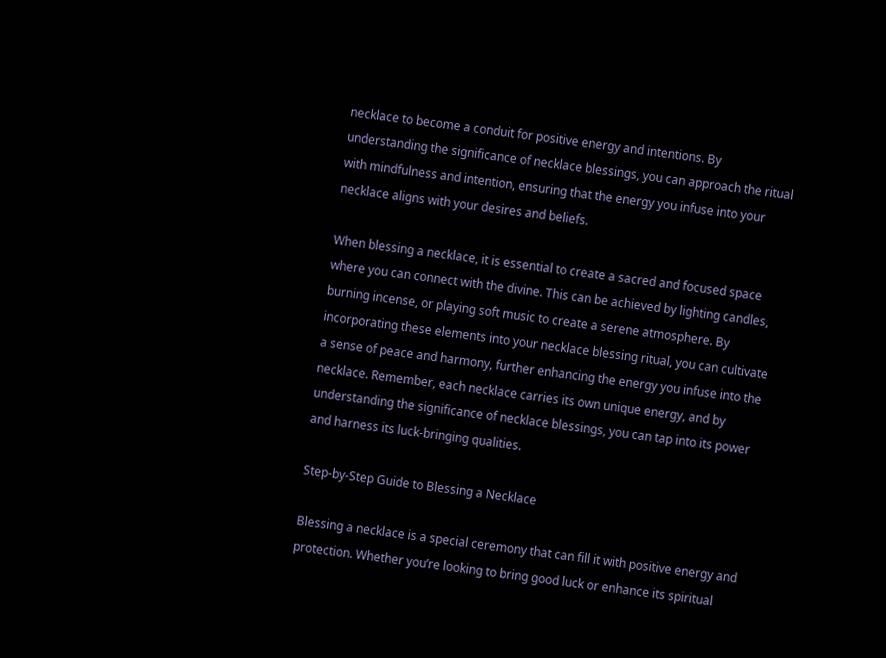necklace to become a conduit for positive energy and intentions. By understanding the significance of necklace blessings, you can approach the ritual with mindfulness and intention, ensuring that the energy you infuse into your necklace aligns with your desires and beliefs.

When blessing a necklace, it is essential to create a sacred and focused space where you can connect with the divine. This can be achieved by lighting candles, burning incense, or playing soft music to create a serene atmosphere. By incorporating these elements into your necklace blessing ritual, you can cultivate a sense of peace and harmony, further enhancing the energy you infuse into the necklace. Remember, each necklace carries its own unique energy, and by understanding the significance of necklace blessings, you can tap into its power and harness its luck-bringing qualities.

Step-by-Step Guide to Blessing a Necklace

Blessing a necklace is a special ceremony that can fill it with positive energy and protection. Whether you’re looking to bring good luck or enhance its spiritual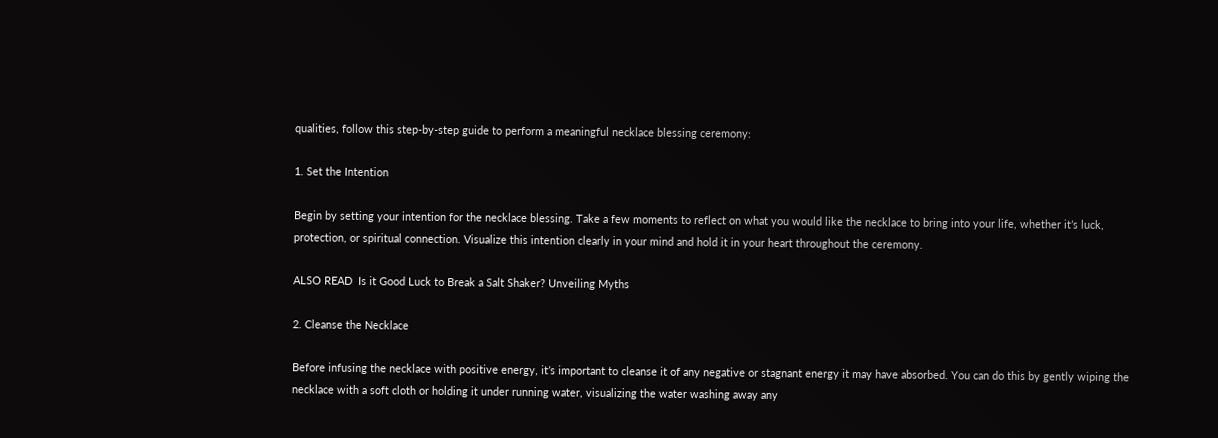qualities, follow this step-by-step guide to perform a meaningful necklace blessing ceremony:

1. Set the Intention

Begin by setting your intention for the necklace blessing. Take a few moments to reflect on what you would like the necklace to bring into your life, whether it’s luck, protection, or spiritual connection. Visualize this intention clearly in your mind and hold it in your heart throughout the ceremony.

ALSO READ  Is it Good Luck to Break a Salt Shaker? Unveiling Myths

2. Cleanse the Necklace

Before infusing the necklace with positive energy, it’s important to cleanse it of any negative or stagnant energy it may have absorbed. You can do this by gently wiping the necklace with a soft cloth or holding it under running water, visualizing the water washing away any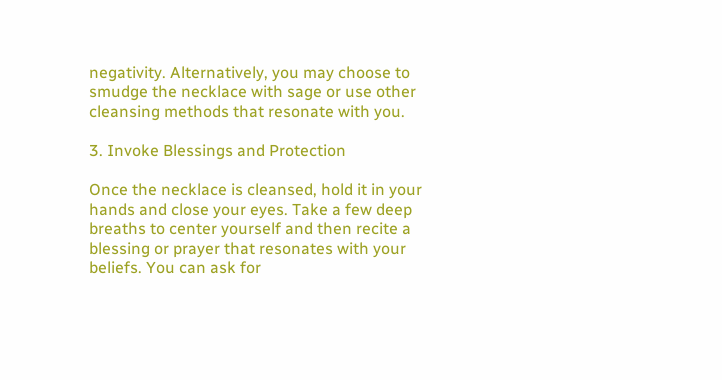negativity. Alternatively, you may choose to smudge the necklace with sage or use other cleansing methods that resonate with you.

3. Invoke Blessings and Protection

Once the necklace is cleansed, hold it in your hands and close your eyes. Take a few deep breaths to center yourself and then recite a blessing or prayer that resonates with your beliefs. You can ask for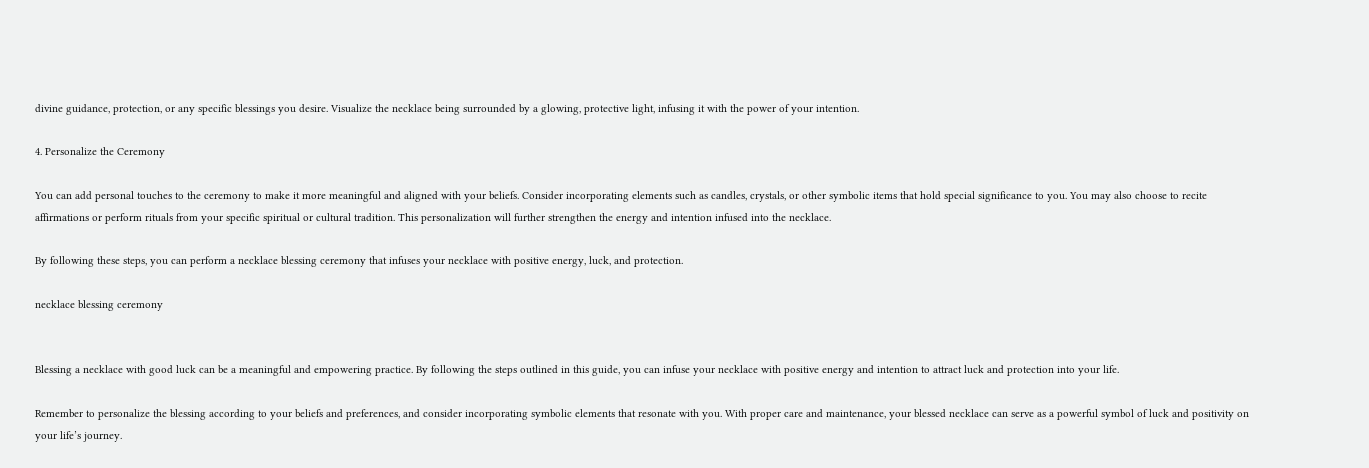divine guidance, protection, or any specific blessings you desire. Visualize the necklace being surrounded by a glowing, protective light, infusing it with the power of your intention.

4. Personalize the Ceremony

You can add personal touches to the ceremony to make it more meaningful and aligned with your beliefs. Consider incorporating elements such as candles, crystals, or other symbolic items that hold special significance to you. You may also choose to recite affirmations or perform rituals from your specific spiritual or cultural tradition. This personalization will further strengthen the energy and intention infused into the necklace.

By following these steps, you can perform a necklace blessing ceremony that infuses your necklace with positive energy, luck, and protection.

necklace blessing ceremony


Blessing a necklace with good luck can be a meaningful and empowering practice. By following the steps outlined in this guide, you can infuse your necklace with positive energy and intention to attract luck and protection into your life.

Remember to personalize the blessing according to your beliefs and preferences, and consider incorporating symbolic elements that resonate with you. With proper care and maintenance, your blessed necklace can serve as a powerful symbol of luck and positivity on your life’s journey.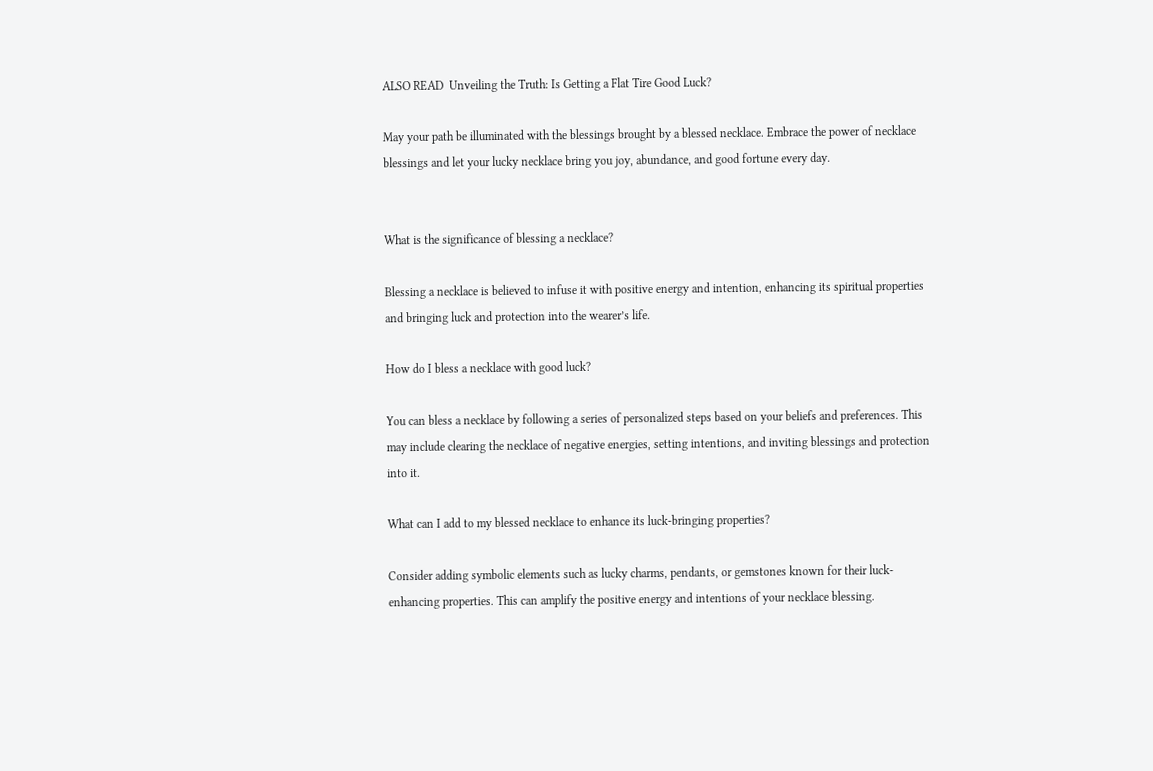ALSO READ  Unveiling the Truth: Is Getting a Flat Tire Good Luck?

May your path be illuminated with the blessings brought by a blessed necklace. Embrace the power of necklace blessings and let your lucky necklace bring you joy, abundance, and good fortune every day.


What is the significance of blessing a necklace?

Blessing a necklace is believed to infuse it with positive energy and intention, enhancing its spiritual properties and bringing luck and protection into the wearer’s life.

How do I bless a necklace with good luck?

You can bless a necklace by following a series of personalized steps based on your beliefs and preferences. This may include clearing the necklace of negative energies, setting intentions, and inviting blessings and protection into it.

What can I add to my blessed necklace to enhance its luck-bringing properties?

Consider adding symbolic elements such as lucky charms, pendants, or gemstones known for their luck-enhancing properties. This can amplify the positive energy and intentions of your necklace blessing.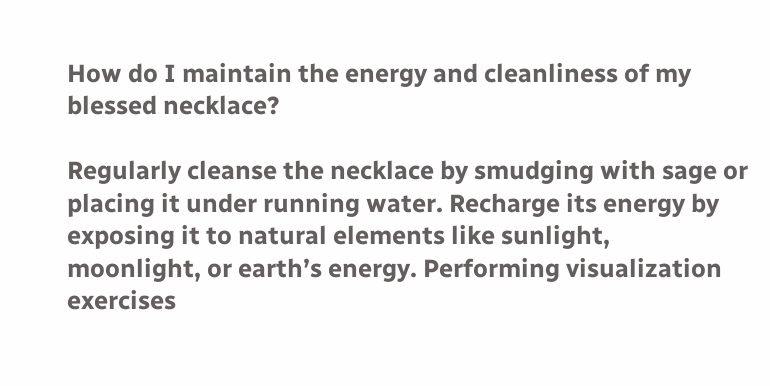How do I maintain the energy and cleanliness of my blessed necklace?

Regularly cleanse the necklace by smudging with sage or placing it under running water. Recharge its energy by exposing it to natural elements like sunlight, moonlight, or earth’s energy. Performing visualization exercises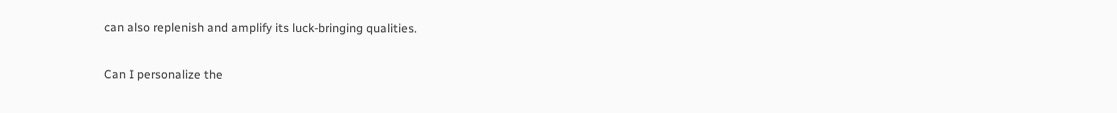can also replenish and amplify its luck-bringing qualities.

Can I personalize the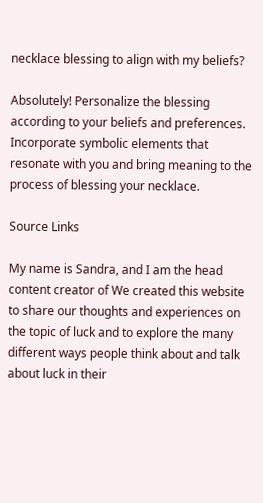necklace blessing to align with my beliefs?

Absolutely! Personalize the blessing according to your beliefs and preferences. Incorporate symbolic elements that resonate with you and bring meaning to the process of blessing your necklace.

Source Links

My name is Sandra, and I am the head content creator of We created this website to share our thoughts and experiences on the topic of luck and to explore the many different ways people think about and talk about luck in their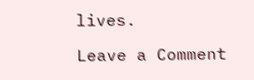lives.

Leave a Comment